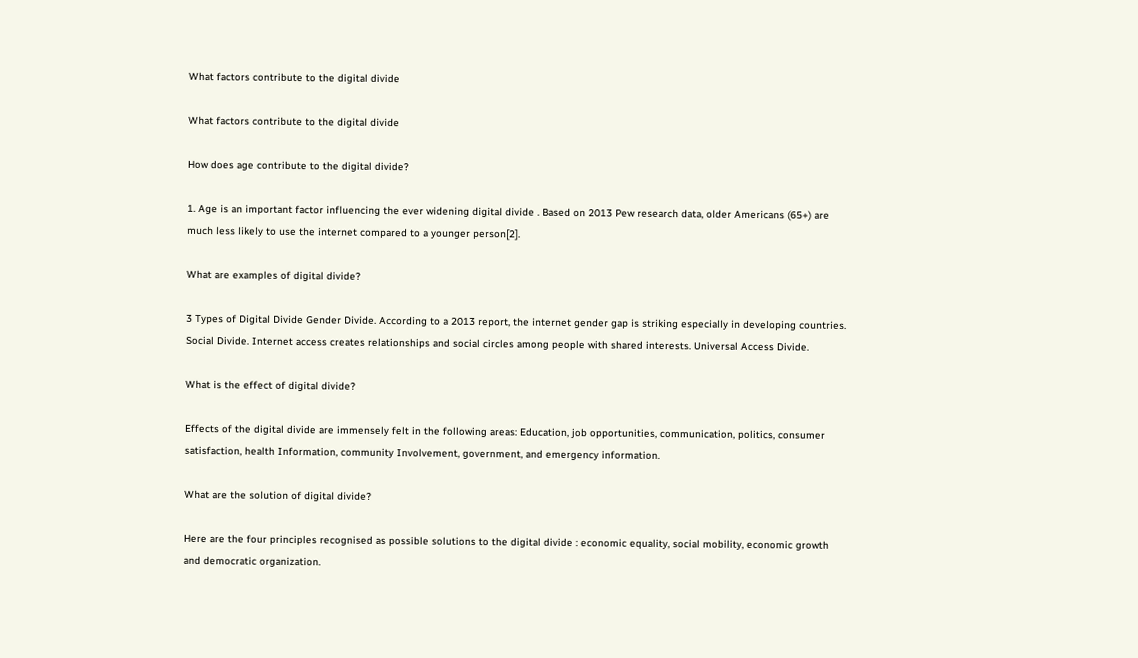What factors contribute to the digital divide

What factors contribute to the digital divide

How does age contribute to the digital divide?

1. Age is an important factor influencing the ever widening digital divide . Based on 2013 Pew research data, older Americans (65+) are much less likely to use the internet compared to a younger person[2].

What are examples of digital divide?

3 Types of Digital Divide Gender Divide. According to a 2013 report, the internet gender gap is striking especially in developing countries. Social Divide. Internet access creates relationships and social circles among people with shared interests. Universal Access Divide.

What is the effect of digital divide?

Effects of the digital divide are immensely felt in the following areas: Education, job opportunities, communication, politics, consumer satisfaction, health Information, community Involvement, government, and emergency information.

What are the solution of digital divide?

Here are the four principles recognised as possible solutions to the digital divide : economic equality, social mobility, economic growth and democratic organization.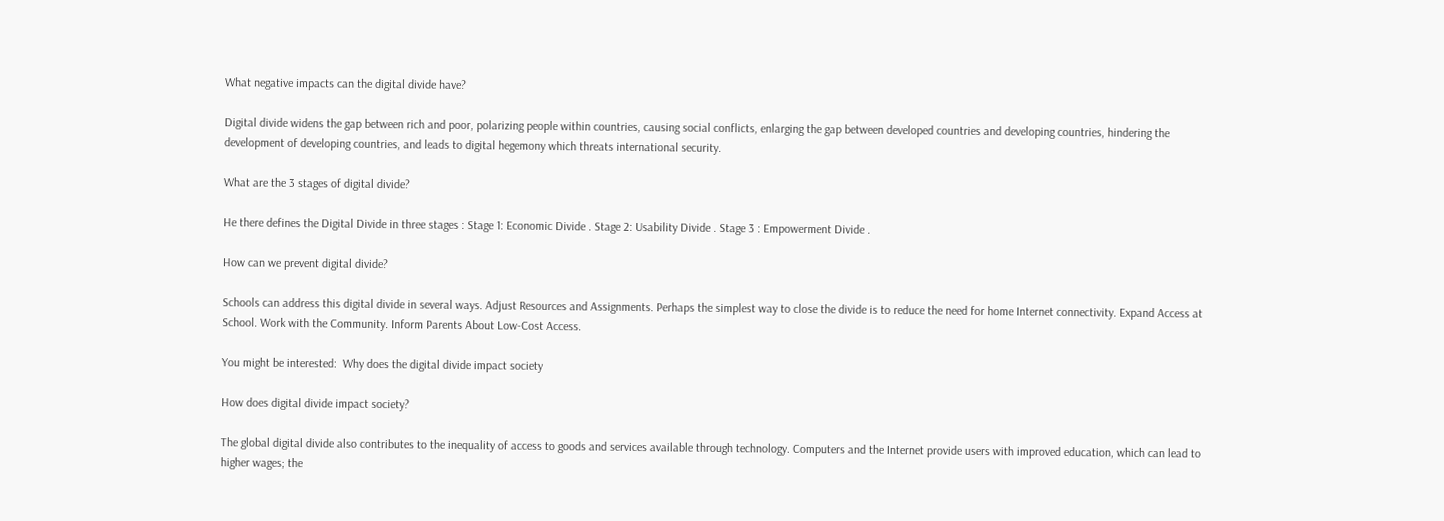What negative impacts can the digital divide have?

Digital divide widens the gap between rich and poor, polarizing people within countries, causing social conflicts, enlarging the gap between developed countries and developing countries, hindering the development of developing countries, and leads to digital hegemony which threats international security.

What are the 3 stages of digital divide?

He there defines the Digital Divide in three stages : Stage 1: Economic Divide . Stage 2: Usability Divide . Stage 3 : Empowerment Divide .

How can we prevent digital divide?

Schools can address this digital divide in several ways. Adjust Resources and Assignments. Perhaps the simplest way to close the divide is to reduce the need for home Internet connectivity. Expand Access at School. Work with the Community. Inform Parents About Low-Cost Access.

You might be interested:  Why does the digital divide impact society

How does digital divide impact society?

The global digital divide also contributes to the inequality of access to goods and services available through technology. Computers and the Internet provide users with improved education, which can lead to higher wages; the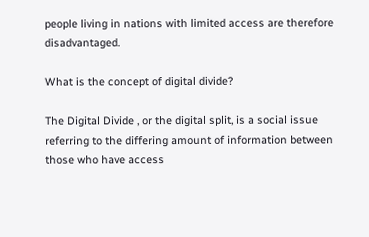people living in nations with limited access are therefore disadvantaged.

What is the concept of digital divide?

The Digital Divide , or the digital split, is a social issue referring to the differing amount of information between those who have access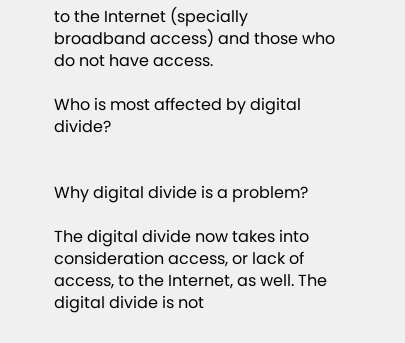to the Internet (specially broadband access) and those who do not have access.

Who is most affected by digital divide?


Why digital divide is a problem?

The digital divide now takes into consideration access, or lack of access, to the Internet, as well. The digital divide is not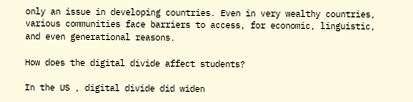only an issue in developing countries. Even in very wealthy countries, various communities face barriers to access, for economic, linguistic, and even generational reasons.

How does the digital divide affect students?

In the US , digital divide did widen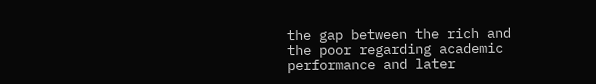the gap between the rich and the poor regarding academic performance and later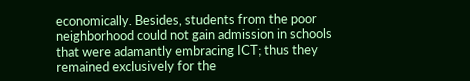economically. Besides, students from the poor neighborhood could not gain admission in schools that were adamantly embracing ICT; thus they remained exclusively for the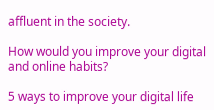affluent in the society.

How would you improve your digital and online habits?

5 ways to improve your digital life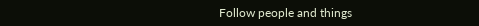Follow people and things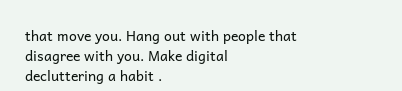that move you. Hang out with people that disagree with you. Make digital decluttering a habit .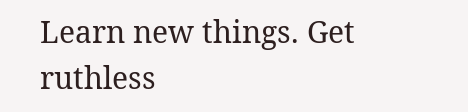Learn new things. Get ruthless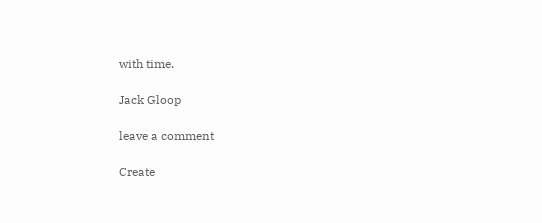with time.

Jack Gloop

leave a comment

Create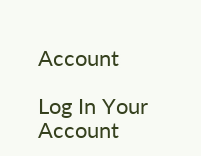Account

Log In Your Account